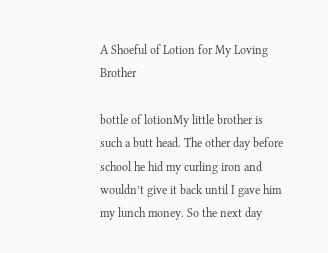A Shoeful of Lotion for My Loving Brother

bottle of lotionMy little brother is such a butt head. The other day before school he hid my curling iron and wouldn’t give it back until I gave him my lunch money. So the next day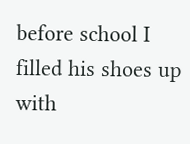before school I filled his shoes up with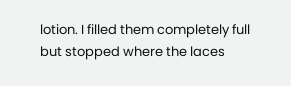lotion. I filled them completely full but stopped where the laces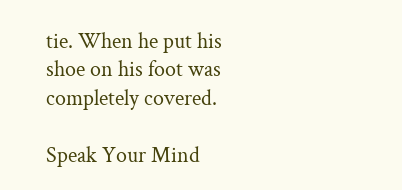tie. When he put his shoe on his foot was completely covered.

Speak Your Mind